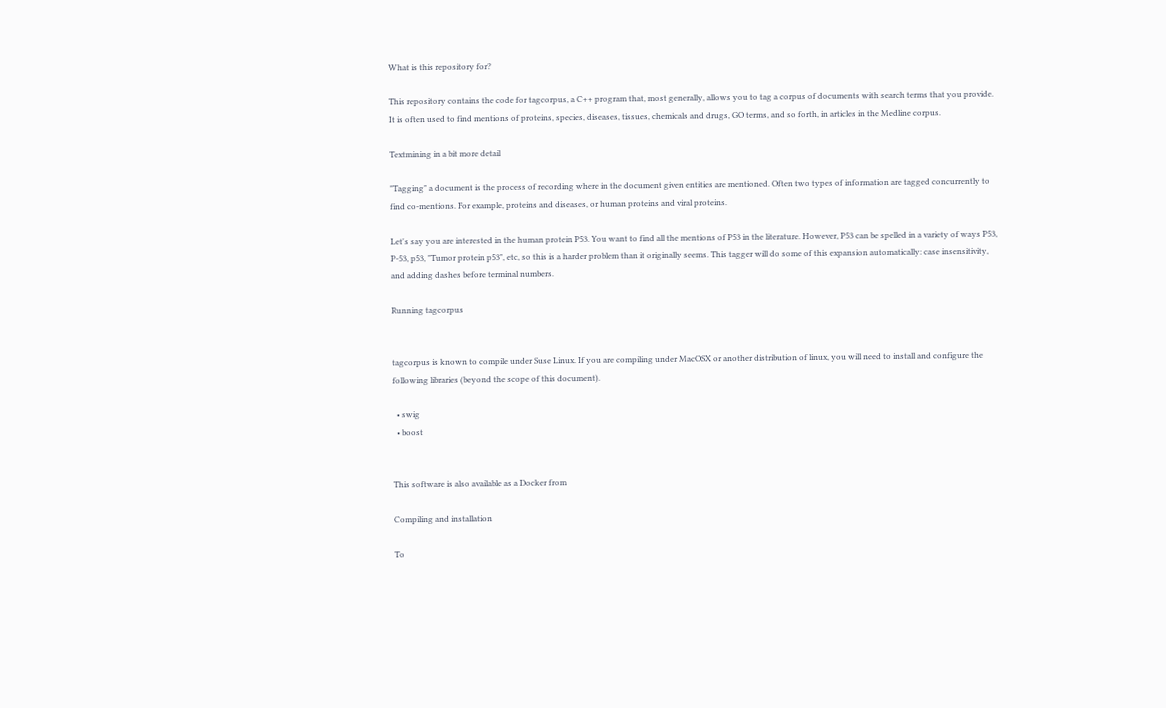What is this repository for?

This repository contains the code for tagcorpus, a C++ program that, most generally, allows you to tag a corpus of documents with search terms that you provide. It is often used to find mentions of proteins, species, diseases, tissues, chemicals and drugs, GO terms, and so forth, in articles in the Medline corpus.

Textmining in a bit more detail

"Tagging" a document is the process of recording where in the document given entities are mentioned. Often two types of information are tagged concurrently to find co-mentions. For example, proteins and diseases, or human proteins and viral proteins.

Let's say you are interested in the human protein P53. You want to find all the mentions of P53 in the literature. However, P53 can be spelled in a variety of ways P53, P-53, p53, "Tumor protein p53", etc, so this is a harder problem than it originally seems. This tagger will do some of this expansion automatically: case insensitivity, and adding dashes before terminal numbers.

Running tagcorpus


tagcorpus is known to compile under Suse Linux. If you are compiling under MacOSX or another distribution of linux, you will need to install and configure the following libraries (beyond the scope of this document).

  • swig
  • boost


This software is also available as a Docker from

Compiling and installation

To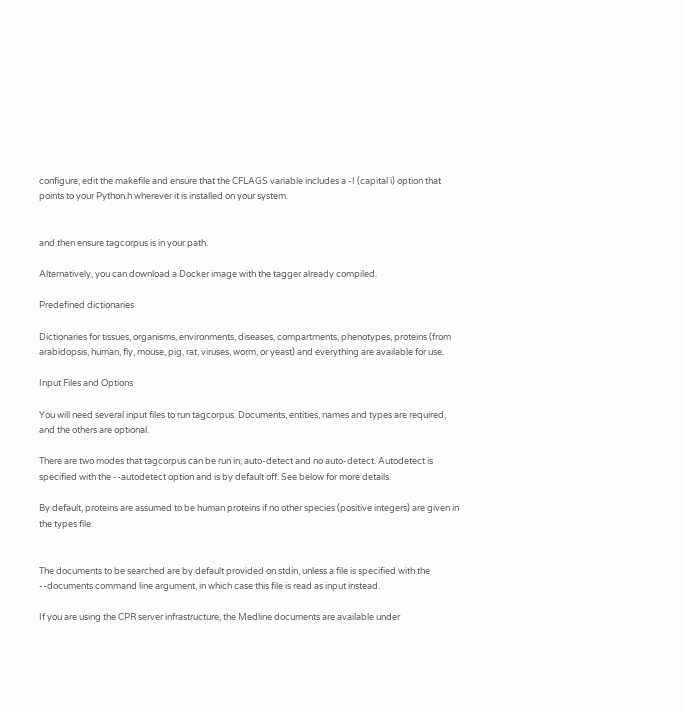configure, edit the makefile and ensure that the CFLAGS variable includes a -I (capital i) option that points to your Python.h wherever it is installed on your system.


and then ensure tagcorpus is in your path.

Alternatively, you can download a Docker image with the tagger already compiled.

Predefined dictionaries

Dictionaries for tissues, organisms, environments, diseases, compartments, phenotypes, proteins (from arabidopsis, human, fly, mouse, pig, rat, viruses, worm, or yeast) and everything are available for use.

Input Files and Options

You will need several input files to run tagcorpus. Documents, entities, names and types are required, and the others are optional.

There are two modes that tagcorpus can be run in, auto-detect and no auto-detect. Autodetect is specified with the --autodetect option and is by default off. See below for more details.

By default, proteins are assumed to be human proteins if no other species (positive integers) are given in the types file.


The documents to be searched are by default provided on stdin, unless a file is specified with the --documents command line argument, in which case this file is read as input instead.

If you are using the CPR server infrastructure, the Medline documents are available under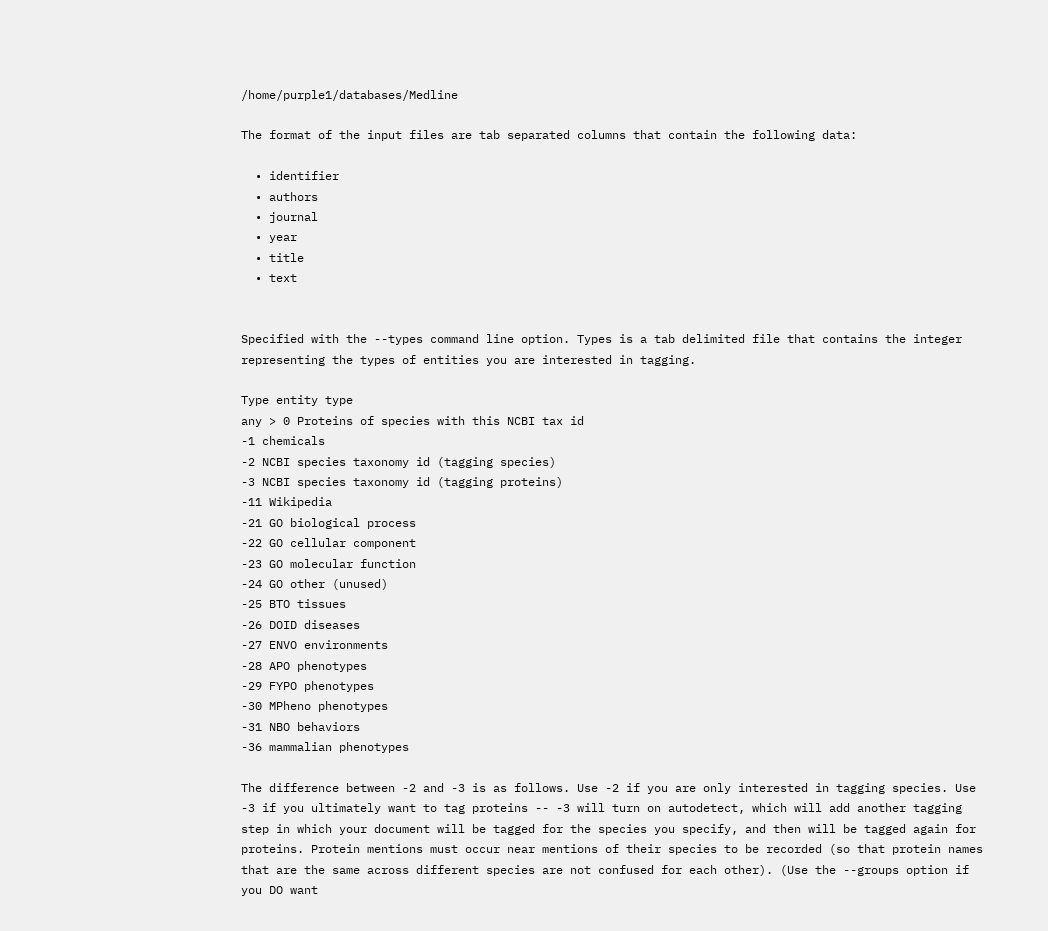/home/purple1/databases/Medline

The format of the input files are tab separated columns that contain the following data:

  • identifier
  • authors
  • journal
  • year
  • title
  • text


Specified with the --types command line option. Types is a tab delimited file that contains the integer representing the types of entities you are interested in tagging.

Type entity type
any > 0 Proteins of species with this NCBI tax id
-1 chemicals
-2 NCBI species taxonomy id (tagging species)
-3 NCBI species taxonomy id (tagging proteins)
-11 Wikipedia
-21 GO biological process
-22 GO cellular component
-23 GO molecular function
-24 GO other (unused)
-25 BTO tissues
-26 DOID diseases
-27 ENVO environments
-28 APO phenotypes
-29 FYPO phenotypes
-30 MPheno phenotypes
-31 NBO behaviors
-36 mammalian phenotypes

The difference between -2 and -3 is as follows. Use -2 if you are only interested in tagging species. Use -3 if you ultimately want to tag proteins -- -3 will turn on autodetect, which will add another tagging step in which your document will be tagged for the species you specify, and then will be tagged again for proteins. Protein mentions must occur near mentions of their species to be recorded (so that protein names that are the same across different species are not confused for each other). (Use the --groups option if you DO want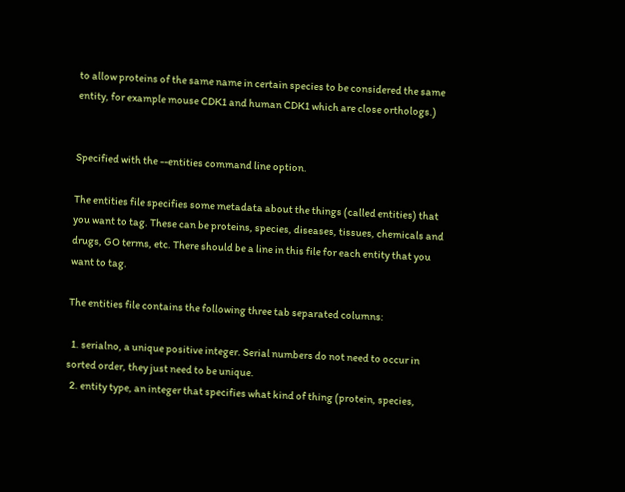to allow proteins of the same name in certain species to be considered the same entity, for example mouse CDK1 and human CDK1 which are close orthologs.)


Specified with the --entities command line option.

The entities file specifies some metadata about the things (called entities) that you want to tag. These can be proteins, species, diseases, tissues, chemicals and drugs, GO terms, etc. There should be a line in this file for each entity that you want to tag.

The entities file contains the following three tab separated columns:

  1. serialno, a unique positive integer. Serial numbers do not need to occur in sorted order, they just need to be unique.
  2. entity type, an integer that specifies what kind of thing (protein, species,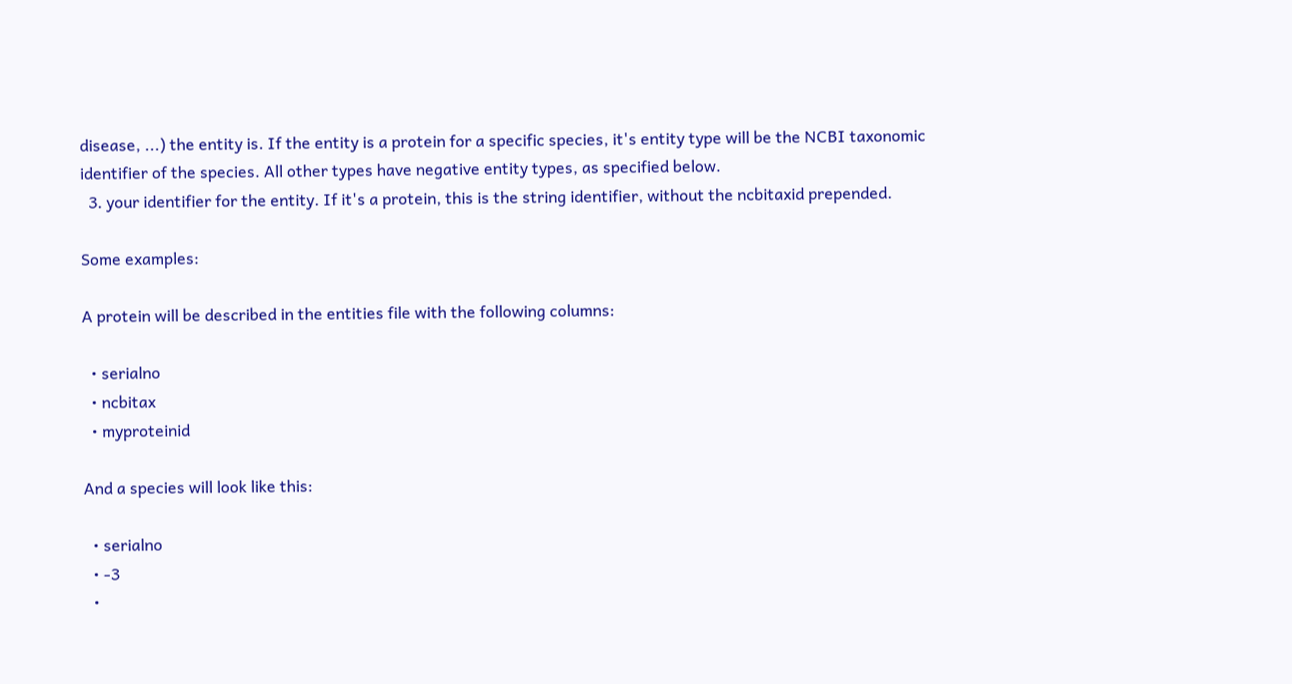disease, ...) the entity is. If the entity is a protein for a specific species, it's entity type will be the NCBI taxonomic identifier of the species. All other types have negative entity types, as specified below.
  3. your identifier for the entity. If it's a protein, this is the string identifier, without the ncbitaxid prepended.

Some examples:

A protein will be described in the entities file with the following columns:

  • serialno
  • ncbitax
  • myproteinid

And a species will look like this:

  • serialno
  • -3
  •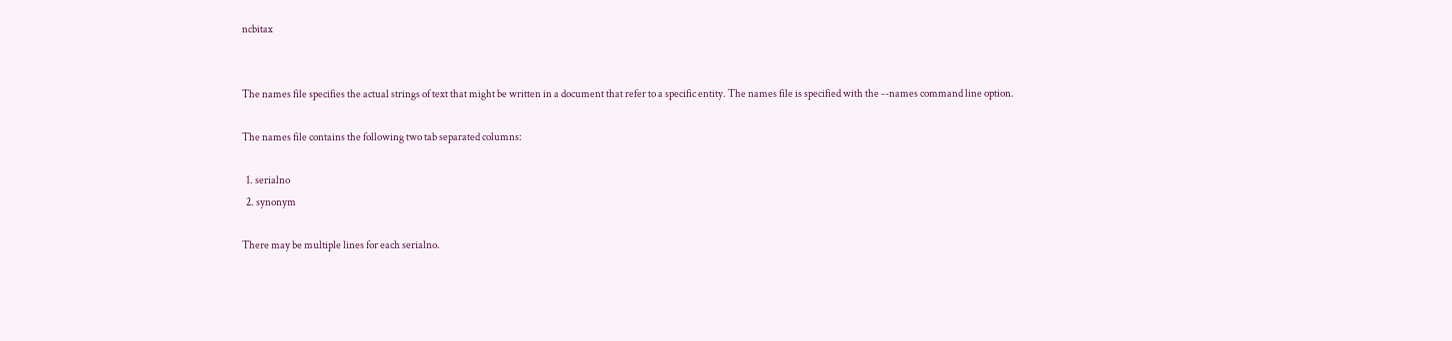ncbitax


The names file specifies the actual strings of text that might be written in a document that refer to a specific entity. The names file is specified with the --names command line option.

The names file contains the following two tab separated columns:

  1. serialno
  2. synonym

There may be multiple lines for each serialno.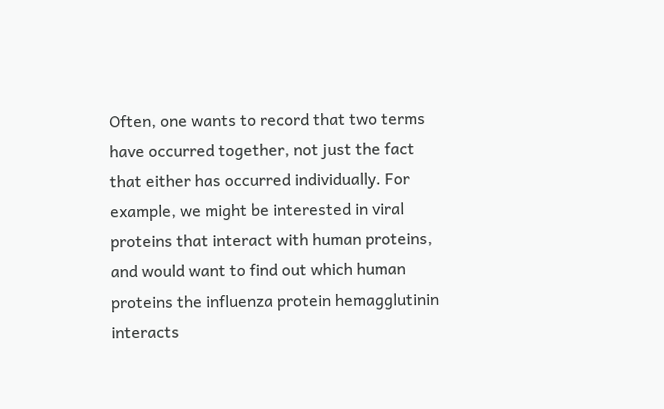Often, one wants to record that two terms have occurred together, not just the fact that either has occurred individually. For example, we might be interested in viral proteins that interact with human proteins, and would want to find out which human proteins the influenza protein hemagglutinin interacts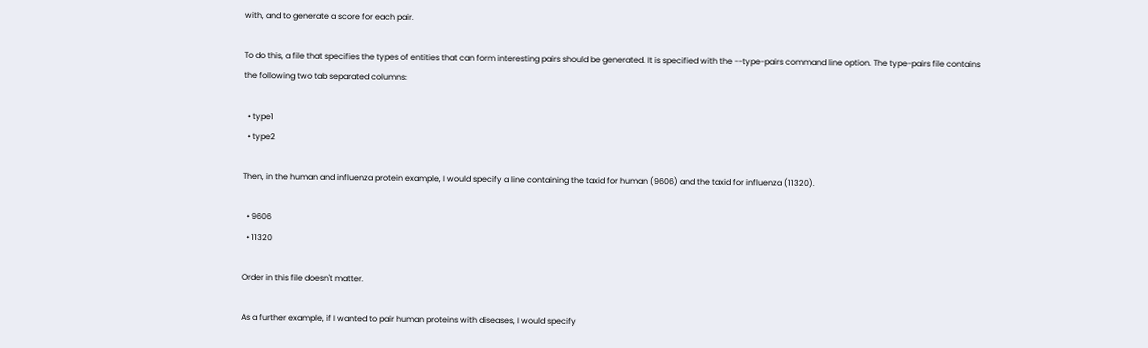with, and to generate a score for each pair.

To do this, a file that specifies the types of entities that can form interesting pairs should be generated. It is specified with the --type-pairs command line option. The type-pairs file contains the following two tab separated columns:

  • type1
  • type2

Then, in the human and influenza protein example, I would specify a line containing the taxid for human (9606) and the taxid for influenza (11320).

  • 9606
  • 11320

Order in this file doesn't matter.

As a further example, if I wanted to pair human proteins with diseases, I would specify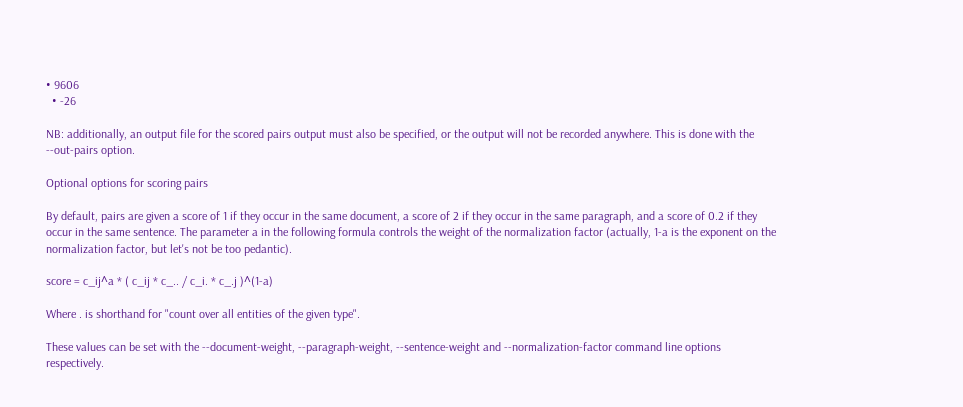• 9606
  • -26

NB: additionally, an output file for the scored pairs output must also be specified, or the output will not be recorded anywhere. This is done with the --out-pairs option.

Optional options for scoring pairs

By default, pairs are given a score of 1 if they occur in the same document, a score of 2 if they occur in the same paragraph, and a score of 0.2 if they occur in the same sentence. The parameter a in the following formula controls the weight of the normalization factor (actually, 1-a is the exponent on the normalization factor, but let's not be too pedantic).

score = c_ij^a * ( c_ij * c_.. / c_i. * c_.j )^(1-a)

Where . is shorthand for "count over all entities of the given type".

These values can be set with the --document-weight, --paragraph-weight, --sentence-weight and --normalization-factor command line options respectively.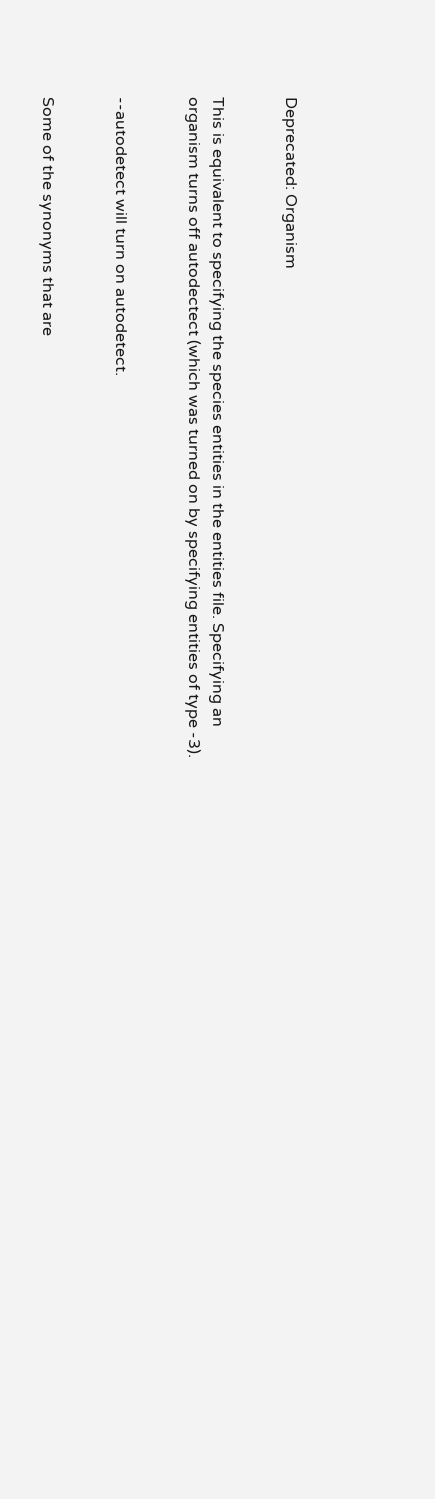Deprecated: Organism


This is equivalent to specifying the species entities in the entities file. Specifying an organism turns off autodectect (which was turned on by specifying entities of type -3).


--autodetect will turn on autodetect.


Some of the synonyms that are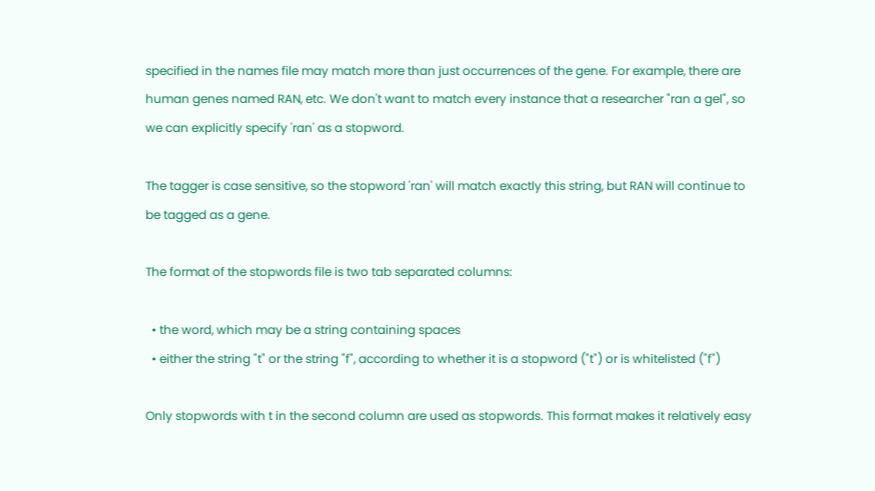specified in the names file may match more than just occurrences of the gene. For example, there are human genes named RAN, etc. We don't want to match every instance that a researcher "ran a gel", so we can explicitly specify 'ran' as a stopword.

The tagger is case sensitive, so the stopword 'ran' will match exactly this string, but RAN will continue to be tagged as a gene.

The format of the stopwords file is two tab separated columns:

  • the word, which may be a string containing spaces
  • either the string "t" or the string "f", according to whether it is a stopword ("t") or is whitelisted ("f")

Only stopwords with t in the second column are used as stopwords. This format makes it relatively easy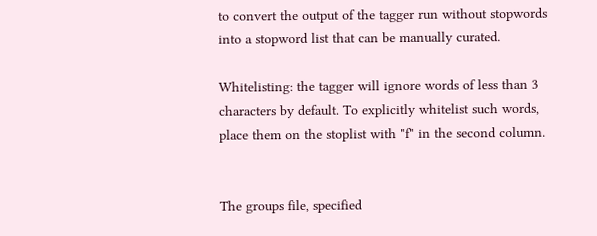to convert the output of the tagger run without stopwords into a stopword list that can be manually curated.

Whitelisting: the tagger will ignore words of less than 3 characters by default. To explicitly whitelist such words, place them on the stoplist with "f" in the second column.


The groups file, specified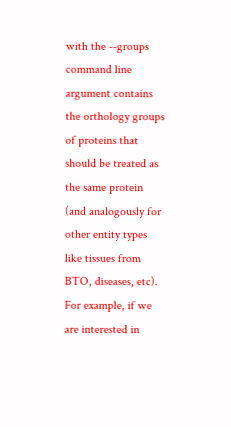with the --groups command line argument contains the orthology groups of proteins that should be treated as the same protein (and analogously for other entity types like tissues from BTO, diseases, etc). For example, if we are interested in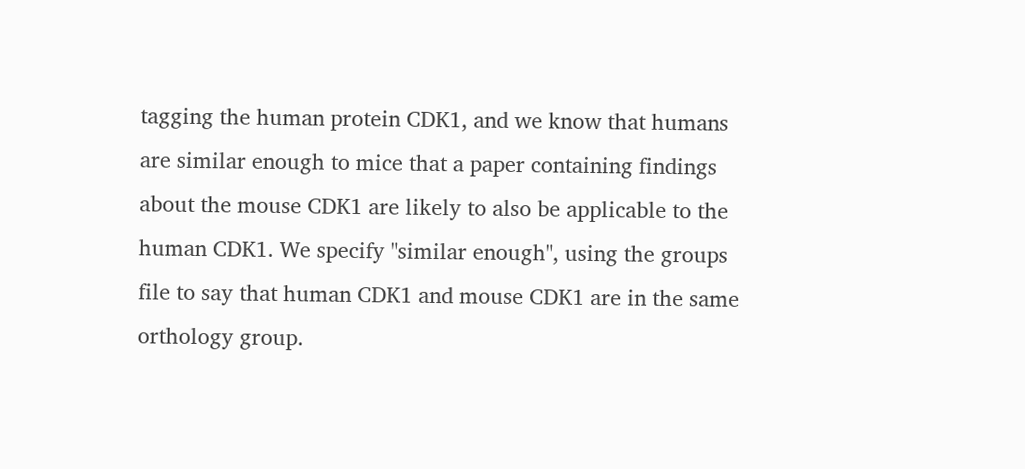tagging the human protein CDK1, and we know that humans are similar enough to mice that a paper containing findings about the mouse CDK1 are likely to also be applicable to the human CDK1. We specify "similar enough", using the groups file to say that human CDK1 and mouse CDK1 are in the same orthology group.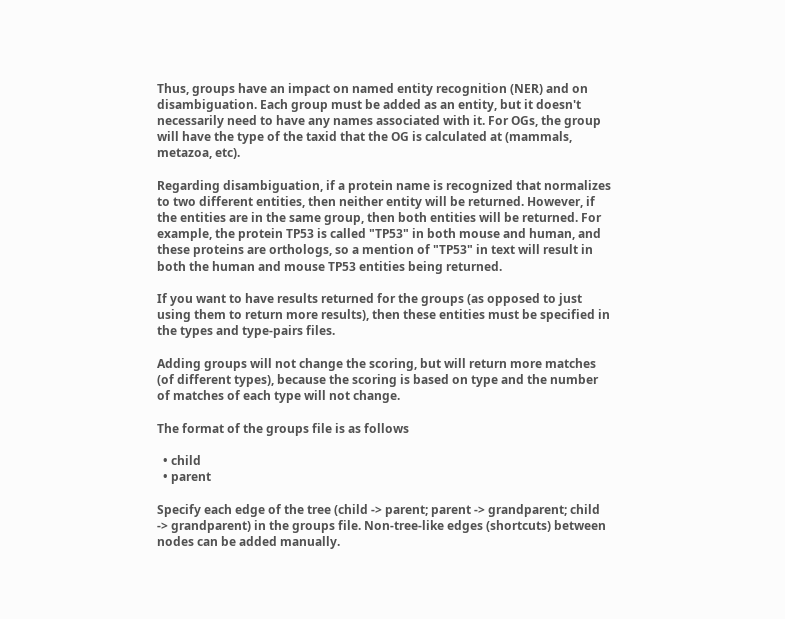Thus, groups have an impact on named entity recognition (NER) and on disambiguation. Each group must be added as an entity, but it doesn't necessarily need to have any names associated with it. For OGs, the group will have the type of the taxid that the OG is calculated at (mammals, metazoa, etc).

Regarding disambiguation, if a protein name is recognized that normalizes to two different entities, then neither entity will be returned. However, if the entities are in the same group, then both entities will be returned. For example, the protein TP53 is called "TP53" in both mouse and human, and these proteins are orthologs, so a mention of "TP53" in text will result in both the human and mouse TP53 entities being returned.

If you want to have results returned for the groups (as opposed to just using them to return more results), then these entities must be specified in the types and type-pairs files.

Adding groups will not change the scoring, but will return more matches (of different types), because the scoring is based on type and the number of matches of each type will not change.

The format of the groups file is as follows

  • child
  • parent

Specify each edge of the tree (child -> parent; parent -> grandparent; child -> grandparent) in the groups file. Non-tree-like edges (shortcuts) between nodes can be added manually.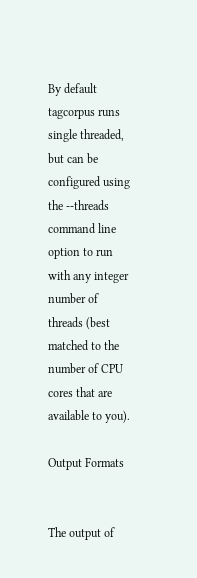By default tagcorpus runs single threaded, but can be configured using the --threads command line option to run with any integer number of threads (best matched to the number of CPU cores that are available to you).

Output Formats


The output of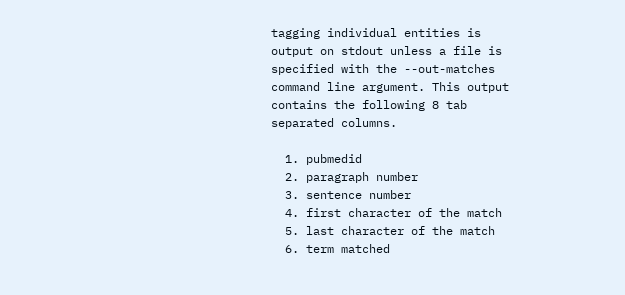tagging individual entities is output on stdout unless a file is specified with the --out-matches command line argument. This output contains the following 8 tab separated columns.

  1. pubmedid
  2. paragraph number
  3. sentence number
  4. first character of the match
  5. last character of the match
  6. term matched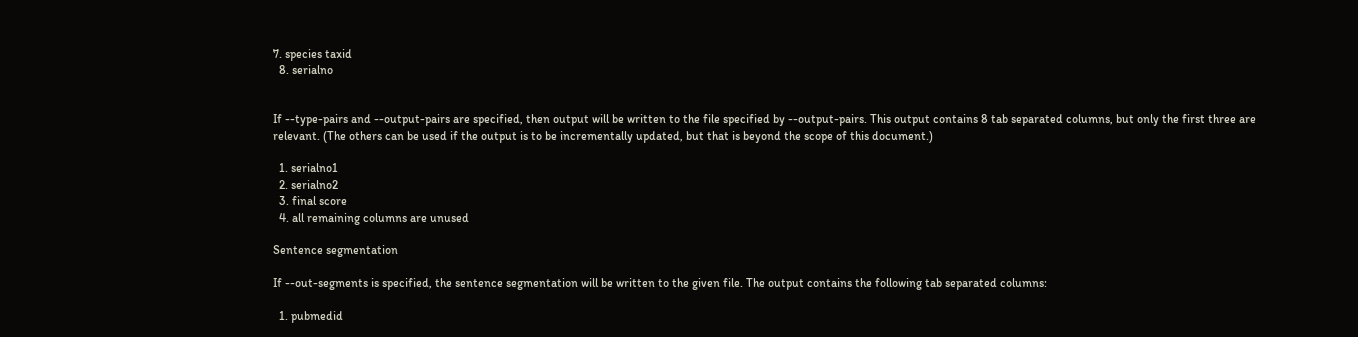7. species taxid
  8. serialno


If --type-pairs and --output-pairs are specified, then output will be written to the file specified by --output-pairs. This output contains 8 tab separated columns, but only the first three are relevant. (The others can be used if the output is to be incrementally updated, but that is beyond the scope of this document.)

  1. serialno1
  2. serialno2
  3. final score
  4. all remaining columns are unused

Sentence segmentation

If --out-segments is specified, the sentence segmentation will be written to the given file. The output contains the following tab separated columns:

  1. pubmedid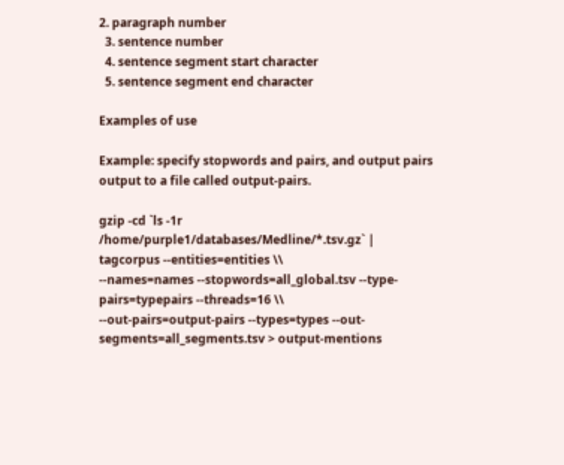2. paragraph number
  3. sentence number
  4. sentence segment start character
  5. sentence segment end character

Examples of use

Example: specify stopwords and pairs, and output pairs output to a file called output-pairs.

gzip -cd `ls -1r /home/purple1/databases/Medline/*.tsv.gz` | tagcorpus --entities=entities \\
--names=names --stopwords=all_global.tsv --type-pairs=typepairs --threads=16 \\
--out-pairs=output-pairs --types=types --out-segments=all_segments.tsv > output-mentions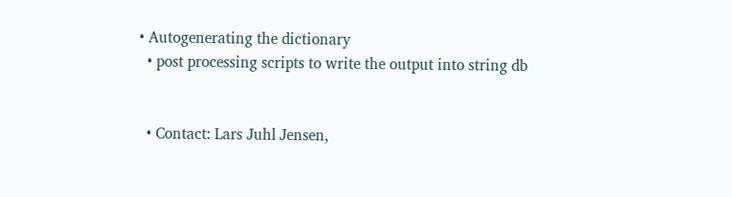• Autogenerating the dictionary
  • post processing scripts to write the output into string db


  • Contact: Lars Juhl Jensen,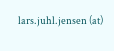lars.juhl.jensen (at)